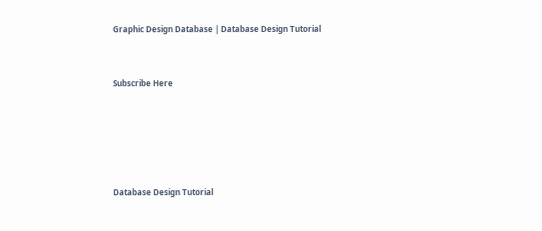Graphic Design Database | Database Design Tutorial


Subscribe Here





Database Design Tutorial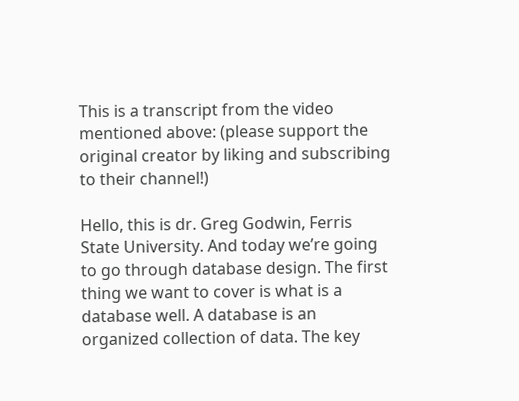This is a transcript from the video mentioned above: (please support the original creator by liking and subscribing to their channel!)

Hello, this is dr. Greg Godwin, Ferris State University. And today we’re going to go through database design. The first thing we want to cover is what is a database well. A database is an organized collection of data. The key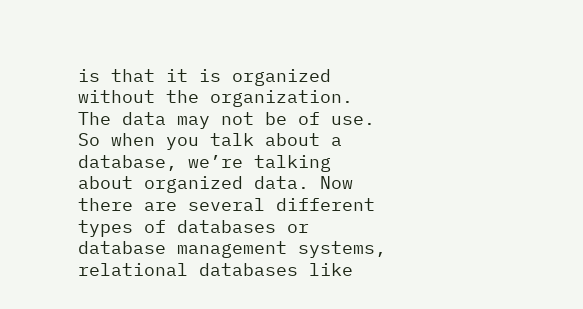is that it is organized without the organization. The data may not be of use. So when you talk about a database, we’re talking about organized data. Now there are several different types of databases or database management systems, relational databases like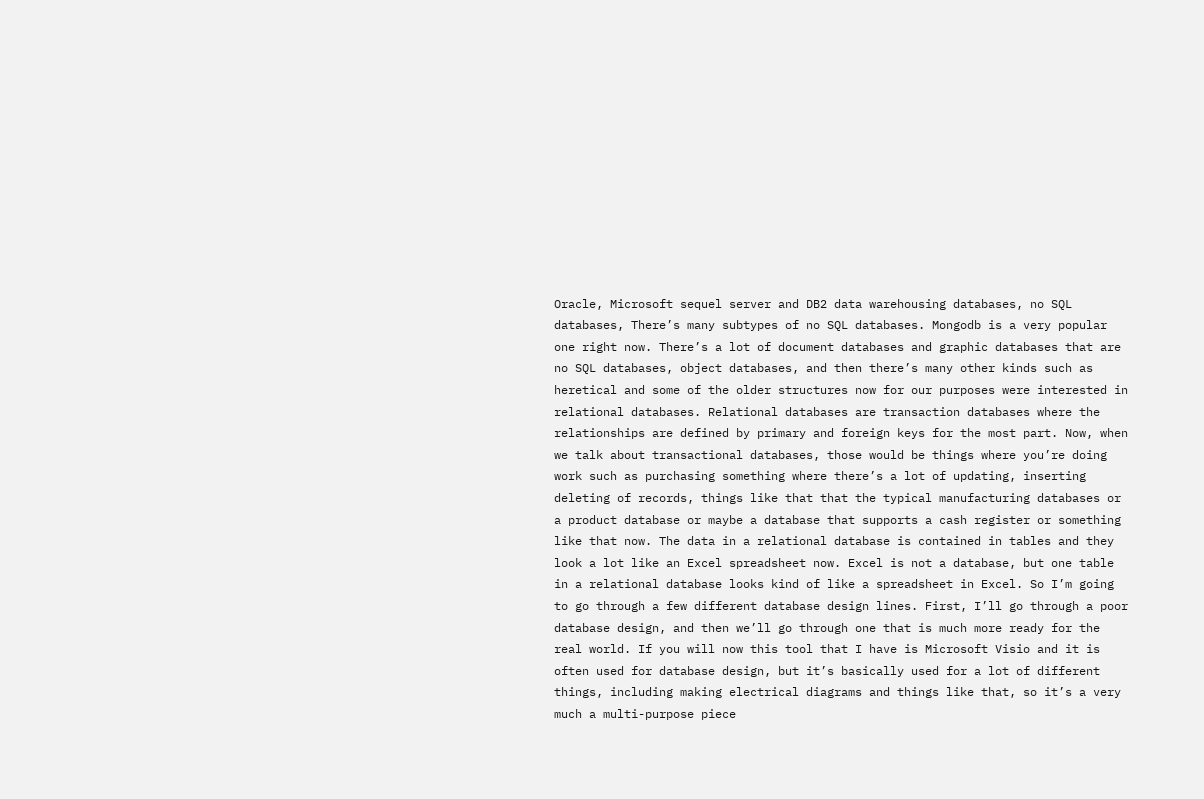Oracle, Microsoft sequel server and DB2 data warehousing databases, no SQL databases, There’s many subtypes of no SQL databases. Mongodb is a very popular one right now. There’s a lot of document databases and graphic databases that are no SQL databases, object databases, and then there’s many other kinds such as heretical and some of the older structures now for our purposes were interested in relational databases. Relational databases are transaction databases where the relationships are defined by primary and foreign keys for the most part. Now, when we talk about transactional databases, those would be things where you’re doing work such as purchasing something where there’s a lot of updating, inserting deleting of records, things like that that the typical manufacturing databases or a product database or maybe a database that supports a cash register or something like that now. The data in a relational database is contained in tables and they look a lot like an Excel spreadsheet now. Excel is not a database, but one table in a relational database looks kind of like a spreadsheet in Excel. So I’m going to go through a few different database design lines. First, I’ll go through a poor database design, and then we’ll go through one that is much more ready for the real world. If you will now this tool that I have is Microsoft Visio and it is often used for database design, but it’s basically used for a lot of different things, including making electrical diagrams and things like that, so it’s a very much a multi-purpose piece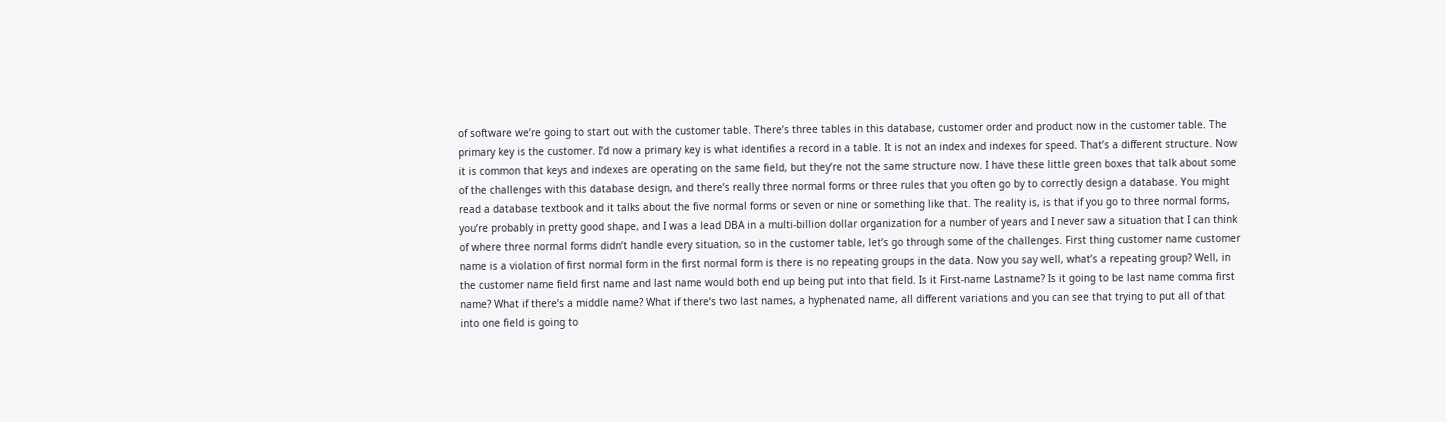of software we’re going to start out with the customer table. There’s three tables in this database, customer order and product now in the customer table. The primary key is the customer. I’d now a primary key is what identifies a record in a table. It is not an index and indexes for speed. That’s a different structure. Now it is common that keys and indexes are operating on the same field, but they’re not the same structure now. I have these little green boxes that talk about some of the challenges with this database design, and there’s really three normal forms or three rules that you often go by to correctly design a database. You might read a database textbook and it talks about the five normal forms or seven or nine or something like that. The reality is, is that if you go to three normal forms, you’re probably in pretty good shape, and I was a lead DBA in a multi-billion dollar organization for a number of years and I never saw a situation that I can think of where three normal forms didn’t handle every situation, so in the customer table, let’s go through some of the challenges. First thing customer name customer name is a violation of first normal form in the first normal form is there is no repeating groups in the data. Now you say well, what’s a repeating group? Well, in the customer name field first name and last name would both end up being put into that field. Is it First-name Lastname? Is it going to be last name comma first name? What if there’s a middle name? What if there’s two last names, a hyphenated name, all different variations and you can see that trying to put all of that into one field is going to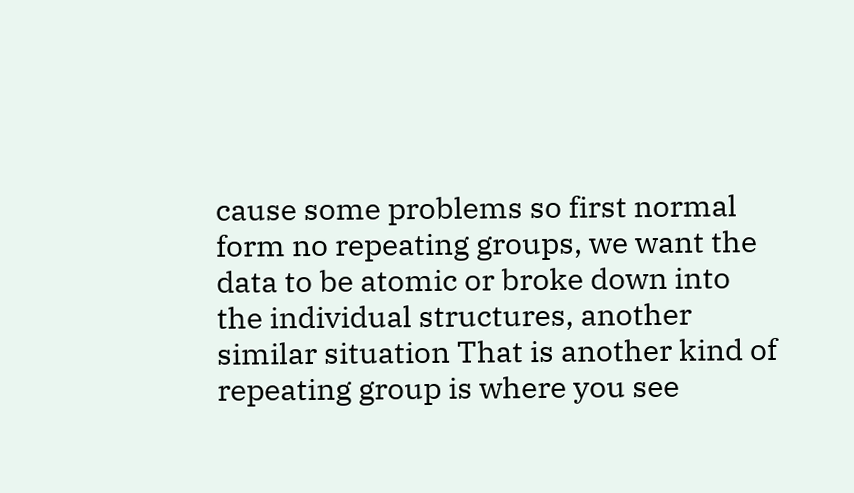cause some problems so first normal form no repeating groups, we want the data to be atomic or broke down into the individual structures, another similar situation That is another kind of repeating group is where you see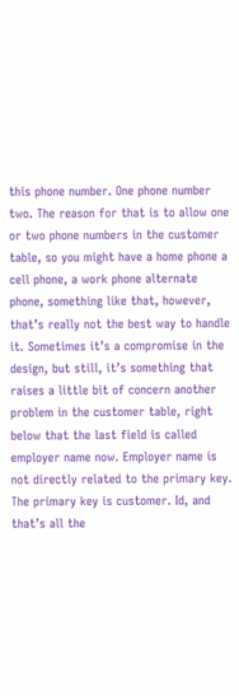this phone number. One phone number two. The reason for that is to allow one or two phone numbers in the customer table, so you might have a home phone a cell phone, a work phone alternate phone, something like that, however, that’s really not the best way to handle it. Sometimes it’s a compromise in the design, but still, it’s something that raises a little bit of concern another problem in the customer table, right below that the last field is called employer name now. Employer name is not directly related to the primary key. The primary key is customer. Id, and that’s all the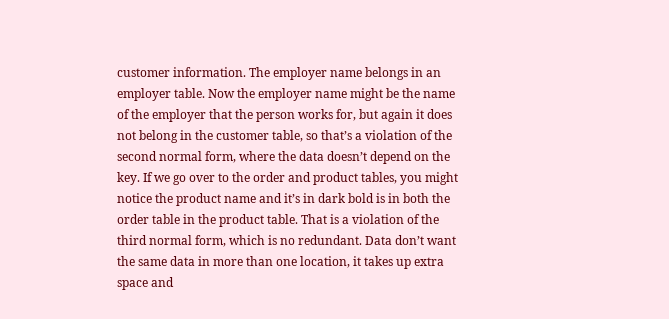customer information. The employer name belongs in an employer table. Now the employer name might be the name of the employer that the person works for, but again it does not belong in the customer table, so that’s a violation of the second normal form, where the data doesn’t depend on the key. If we go over to the order and product tables, you might notice the product name and it’s in dark bold is in both the order table in the product table. That is a violation of the third normal form, which is no redundant. Data don’t want the same data in more than one location, it takes up extra space and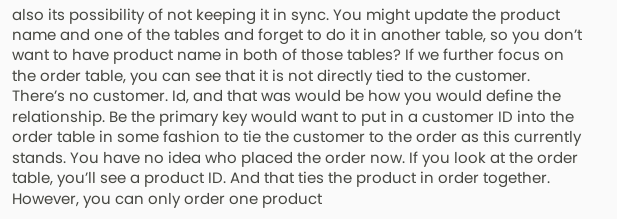also its possibility of not keeping it in sync. You might update the product name and one of the tables and forget to do it in another table, so you don’t want to have product name in both of those tables? If we further focus on the order table, you can see that it is not directly tied to the customer. There’s no customer. Id, and that was would be how you would define the relationship. Be the primary key would want to put in a customer ID into the order table in some fashion to tie the customer to the order as this currently stands. You have no idea who placed the order now. If you look at the order table, you’ll see a product ID. And that ties the product in order together. However, you can only order one product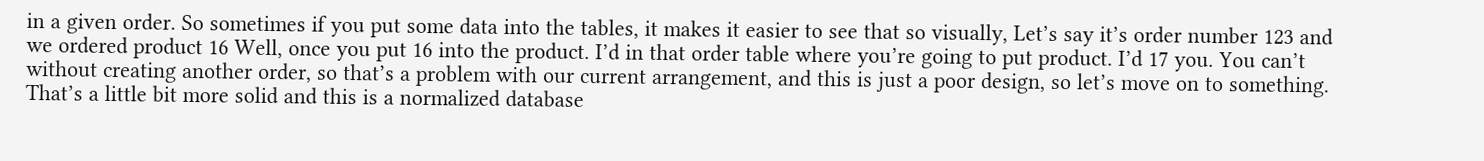in a given order. So sometimes if you put some data into the tables, it makes it easier to see that so visually, Let’s say it’s order number 123 and we ordered product 16 Well, once you put 16 into the product. I’d in that order table where you’re going to put product. I’d 17 you. You can’t without creating another order, so that’s a problem with our current arrangement, and this is just a poor design, so let’s move on to something. That’s a little bit more solid and this is a normalized database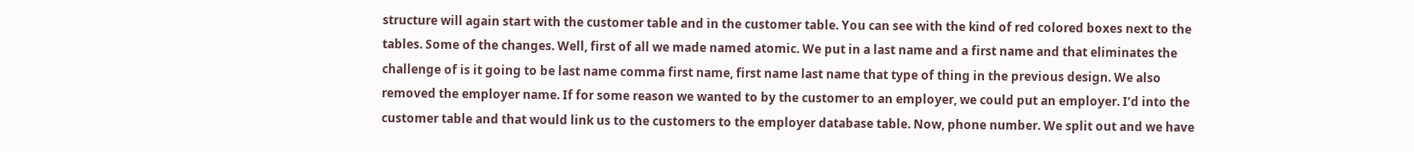structure will again start with the customer table and in the customer table. You can see with the kind of red colored boxes next to the tables. Some of the changes. Well, first of all we made named atomic. We put in a last name and a first name and that eliminates the challenge of is it going to be last name comma first name, first name last name that type of thing in the previous design. We also removed the employer name. If for some reason we wanted to by the customer to an employer, we could put an employer. I’d into the customer table and that would link us to the customers to the employer database table. Now, phone number. We split out and we have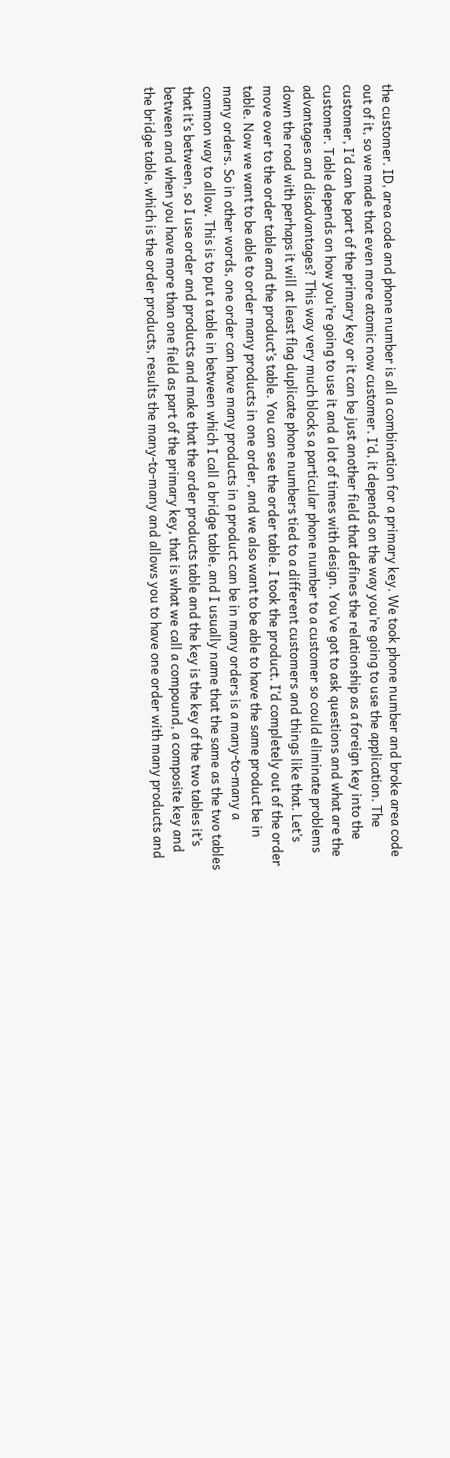the customer. ID, area code and phone number is all a combination for a primary key. We took phone number and broke area code out of it, so we made that even more atomic now customer. I’d, it depends on the way you’re going to use the application. The customer, I’d can be part of the primary key or it can be just another field that defines the relationship as a foreign key into the customer. Table depends on how you’re going to use it and a lot of times with design. You’ve got to ask questions and what are the advantages and disadvantages? This way very much blocks a particular phone number to a customer so could eliminate problems down the road with perhaps it will at least flag duplicate phone numbers tied to a different customers and things like that. Let’s move over to the order table and the product’s table. You can see the order table. I took the product. I’d completely out of the order table. Now we want to be able to order many products in one order, and we also want to be able to have the same product be in many orders. So in other words, one order can have many products in a product can be in many orders is a many-to-many a common way to allow. This is to put a table in between which I call a bridge table, and I usually name that the same as the two tables that it’s between, so I use order and products and make that the order products table and the key is the key of the two tables it’s between and when you have more than one field as part of the primary key, that is what we call a compound, a composite key and the bridge table, which is the order products, results the many-to-many and allows you to have one order with many products and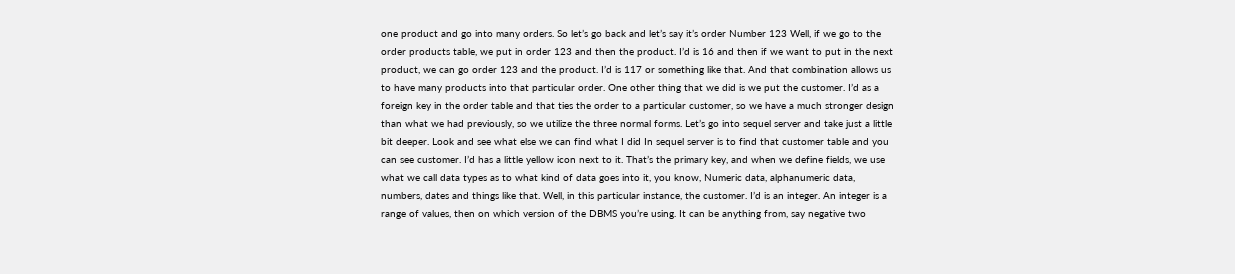one product and go into many orders. So let’s go back and let’s say it’s order Number 123 Well, if we go to the order products table, we put in order 123 and then the product. I’d is 16 and then if we want to put in the next product, we can go order 123 and the product. I’d is 117 or something like that. And that combination allows us to have many products into that particular order. One other thing that we did is we put the customer. I’d as a foreign key in the order table and that ties the order to a particular customer, so we have a much stronger design than what we had previously, so we utilize the three normal forms. Let’s go into sequel server and take just a little bit deeper. Look and see what else we can find what I did In sequel server is to find that customer table and you can see customer. I’d has a little yellow icon next to it. That’s the primary key, and when we define fields, we use what we call data types as to what kind of data goes into it, you know, Numeric data, alphanumeric data, numbers, dates and things like that. Well, in this particular instance, the customer. I’d is an integer. An integer is a range of values, then on which version of the DBMS you’re using. It can be anything from, say negative two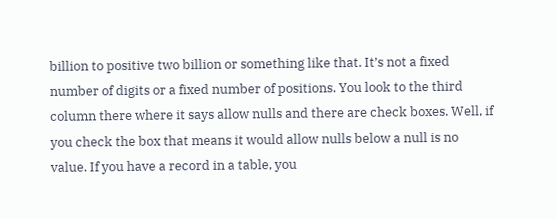billion to positive two billion or something like that. It’s not a fixed number of digits or a fixed number of positions. You look to the third column there where it says allow nulls and there are check boxes. Well, if you check the box that means it would allow nulls below a null is no value. If you have a record in a table, you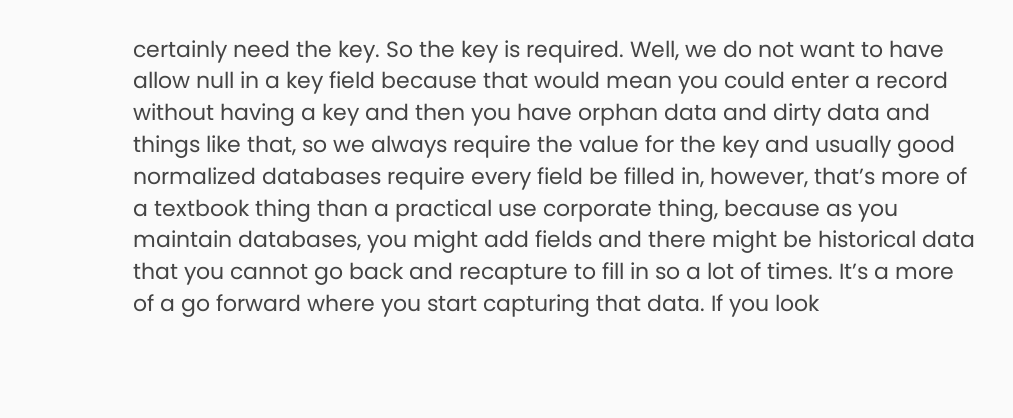certainly need the key. So the key is required. Well, we do not want to have allow null in a key field because that would mean you could enter a record without having a key and then you have orphan data and dirty data and things like that, so we always require the value for the key and usually good normalized databases require every field be filled in, however, that’s more of a textbook thing than a practical use corporate thing, because as you maintain databases, you might add fields and there might be historical data that you cannot go back and recapture to fill in so a lot of times. It’s a more of a go forward where you start capturing that data. If you look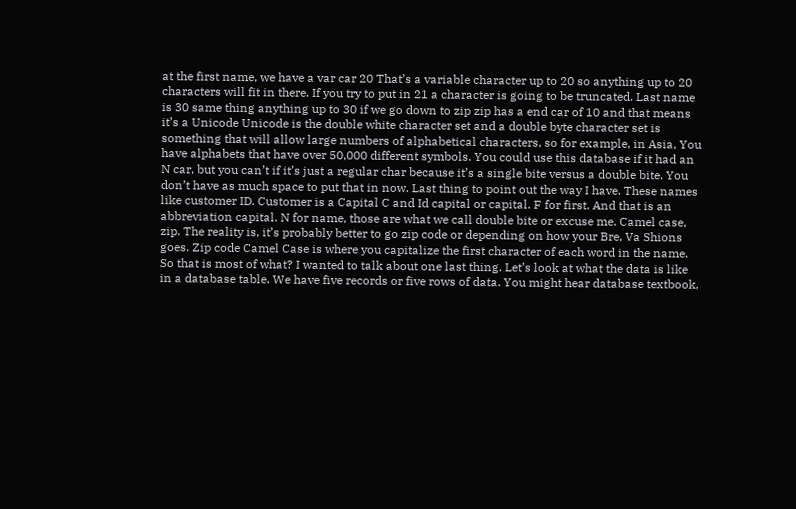at the first name, we have a var car 20 That’s a variable character up to 20 so anything up to 20 characters will fit in there. If you try to put in 21 a character is going to be truncated. Last name is 30 same thing anything up to 30 if we go down to zip zip has a end car of 10 and that means it’s a Unicode Unicode is the double white character set and a double byte character set is something that will allow large numbers of alphabetical characters, so for example, in Asia, You have alphabets that have over 50,000 different symbols. You could use this database if it had an N car, but you can’t if it’s just a regular char because it’s a single bite versus a double bite. You don’t have as much space to put that in now. Last thing to point out the way I have. These names like customer ID. Customer is a Capital C and Id capital or capital. F for first. And that is an abbreviation capital. N for name, those are what we call double bite or excuse me. Camel case, zip. The reality is, it’s probably better to go zip code or depending on how your Bre, Va Shions goes. Zip code Camel Case is where you capitalize the first character of each word in the name. So that is most of what? I wanted to talk about one last thing. Let’s look at what the data is like in a database table. We have five records or five rows of data. You might hear database textbook,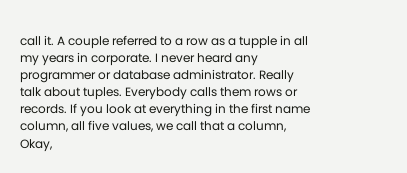call it. A couple referred to a row as a tupple in all my years in corporate. I never heard any programmer or database administrator. Really talk about tuples. Everybody calls them rows or records. If you look at everything in the first name column, all five values, we call that a column, Okay,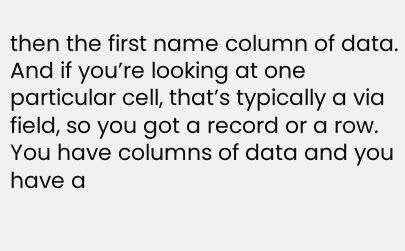then the first name column of data. And if you’re looking at one particular cell, that’s typically a via field, so you got a record or a row. You have columns of data and you have a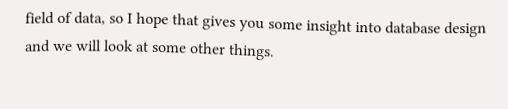field of data, so I hope that gives you some insight into database design and we will look at some other things.